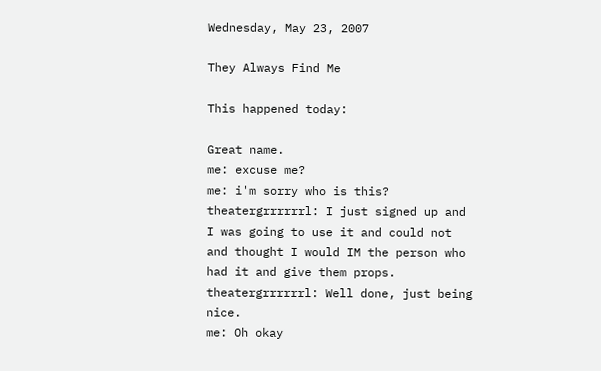Wednesday, May 23, 2007

They Always Find Me

This happened today:

Great name.
me: excuse me?
me: i'm sorry who is this?
theatergrrrrrrl: I just signed up and I was going to use it and could not and thought I would IM the person who had it and give them props.
theatergrrrrrrl: Well done, just being nice.
me: Oh okay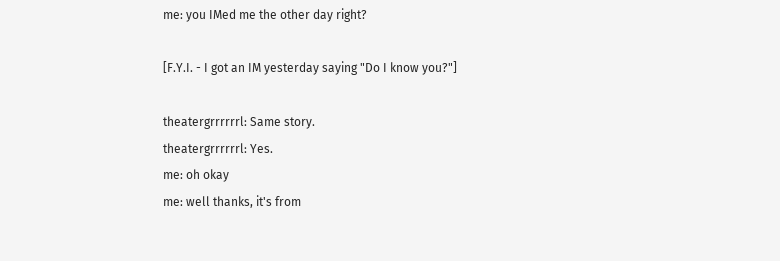me: you IMed me the other day right?

[F.Y.I. - I got an IM yesterday saying "Do I know you?"]

theatergrrrrrrl: Same story.
theatergrrrrrrl: Yes.
me: oh okay
me: well thanks, it's from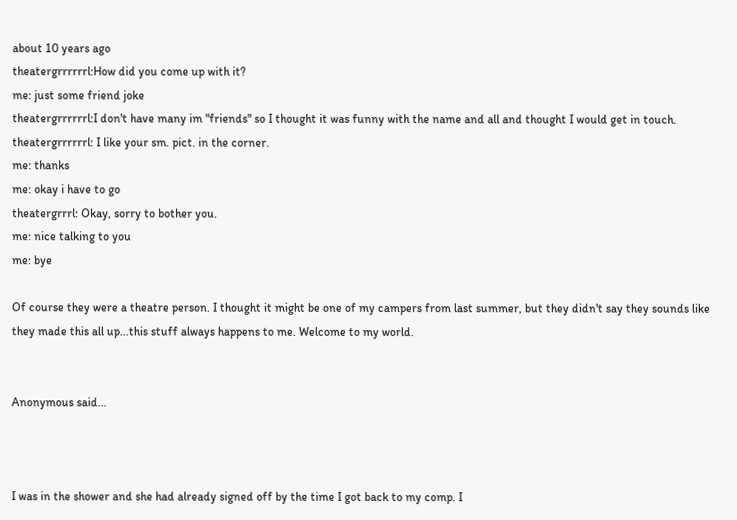about 10 years ago
theatergrrrrrrl:How did you come up with it?
me: just some friend joke
theatergrrrrrrl:I don't have many im "friends" so I thought it was funny with the name and all and thought I would get in touch.
theatergrrrrrrl: I like your sm. pict. in the corner.
me: thanks
me: okay i have to go
theatergrrrl: Okay, sorry to bother you.
me: nice talking to you
me: bye

Of course they were a theatre person. I thought it might be one of my campers from last summer, but they didn't say they sounds like they made this all up...this stuff always happens to me. Welcome to my world.


Anonymous said...



I was in the shower and she had already signed off by the time I got back to my comp. I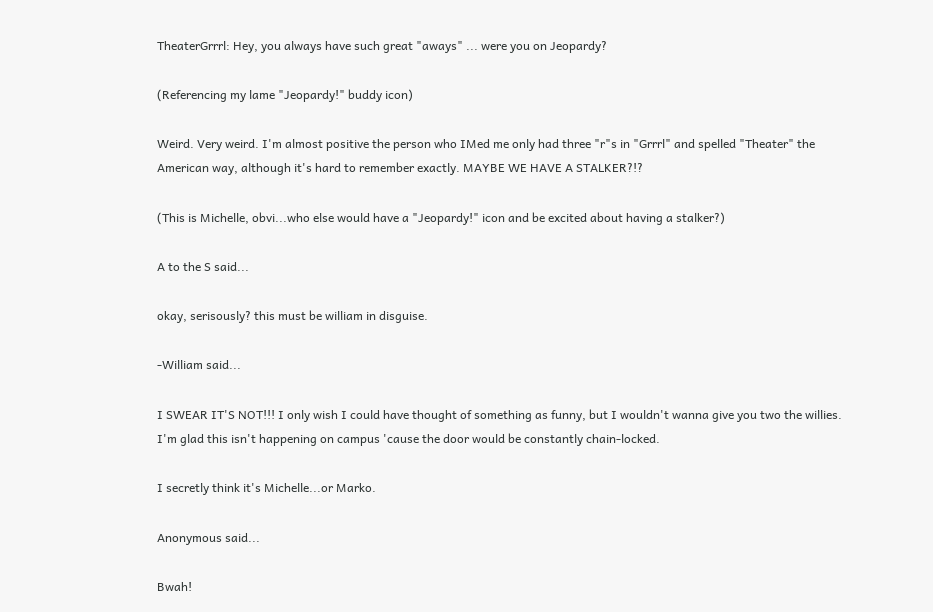TheaterGrrrl: Hey, you always have such great "aways" ... were you on Jeopardy?

(Referencing my lame "Jeopardy!" buddy icon)

Weird. Very weird. I'm almost positive the person who IMed me only had three "r"s in "Grrrl" and spelled "Theater" the American way, although it's hard to remember exactly. MAYBE WE HAVE A STALKER?!?

(This is Michelle, obvi...who else would have a "Jeopardy!" icon and be excited about having a stalker?)

A to the S said...

okay, serisously? this must be william in disguise.

-William said...

I SWEAR IT'S NOT!!! I only wish I could have thought of something as funny, but I wouldn't wanna give you two the willies. I'm glad this isn't happening on campus 'cause the door would be constantly chain-locked.

I secretly think it's Michelle...or Marko.

Anonymous said...

Bwah!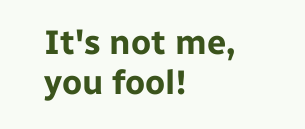It's not me, you fool!